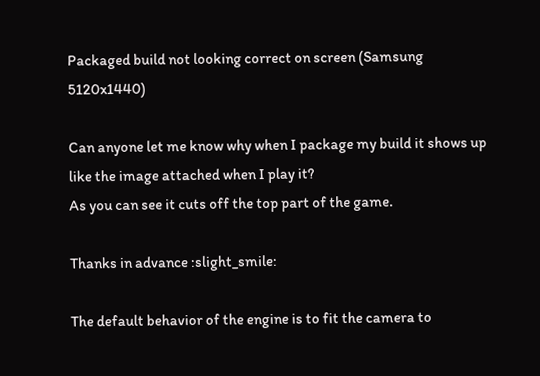Packaged build not looking correct on screen (Samsung 5120x1440)

Can anyone let me know why when I package my build it shows up like the image attached when I play it?
As you can see it cuts off the top part of the game.

Thanks in advance :slight_smile:

The default behavior of the engine is to fit the camera to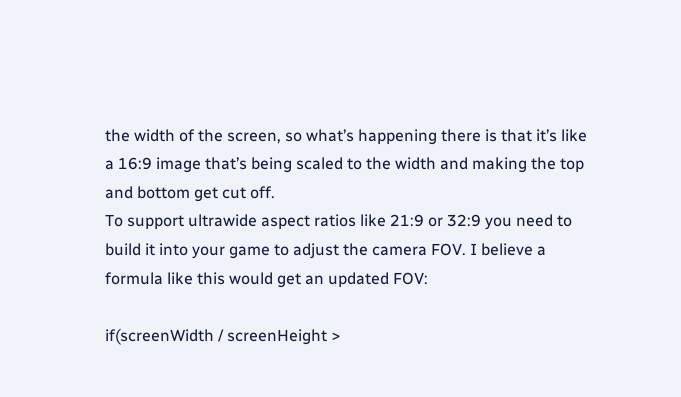the width of the screen, so what’s happening there is that it’s like a 16:9 image that’s being scaled to the width and making the top and bottom get cut off.
To support ultrawide aspect ratios like 21:9 or 32:9 you need to build it into your game to adjust the camera FOV. I believe a formula like this would get an updated FOV:

if(screenWidth / screenHeight >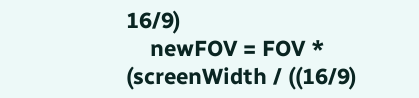16/9)
    newFOV = FOV * (screenWidth / ((16/9)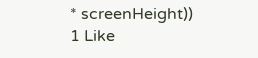* screenHeight))
1 Like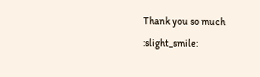Thank you so much :slight_smile: